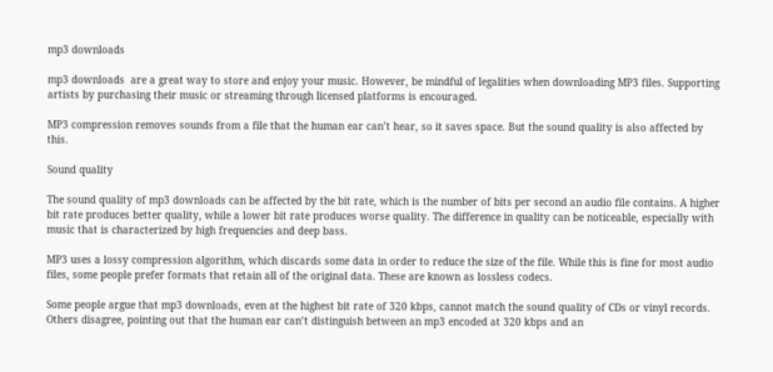mp3 downloads

mp3 downloads  are a great way to store and enjoy your music. However, be mindful of legalities when downloading MP3 files. Supporting artists by purchasing their music or streaming through licensed platforms is encouraged.

MP3 compression removes sounds from a file that the human ear can’t hear, so it saves space. But the sound quality is also affected by this.

Sound quality

The sound quality of mp3 downloads can be affected by the bit rate, which is the number of bits per second an audio file contains. A higher bit rate produces better quality, while a lower bit rate produces worse quality. The difference in quality can be noticeable, especially with music that is characterized by high frequencies and deep bass.

MP3 uses a lossy compression algorithm, which discards some data in order to reduce the size of the file. While this is fine for most audio files, some people prefer formats that retain all of the original data. These are known as lossless codecs.

Some people argue that mp3 downloads, even at the highest bit rate of 320 kbps, cannot match the sound quality of CDs or vinyl records. Others disagree, pointing out that the human ear can’t distinguish between an mp3 encoded at 320 kbps and an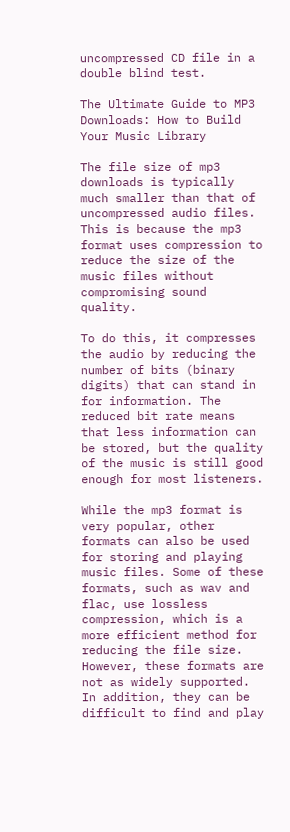uncompressed CD file in a double blind test.

The Ultimate Guide to MP3 Downloads: How to Build Your Music Library

The file size of mp3 downloads is typically much smaller than that of uncompressed audio files. This is because the mp3 format uses compression to reduce the size of the music files without compromising sound quality.

To do this, it compresses the audio by reducing the number of bits (binary digits) that can stand in for information. The reduced bit rate means that less information can be stored, but the quality of the music is still good enough for most listeners.

While the mp3 format is very popular, other formats can also be used for storing and playing music files. Some of these formats, such as wav and flac, use lossless compression, which is a more efficient method for reducing the file size. However, these formats are not as widely supported. In addition, they can be difficult to find and play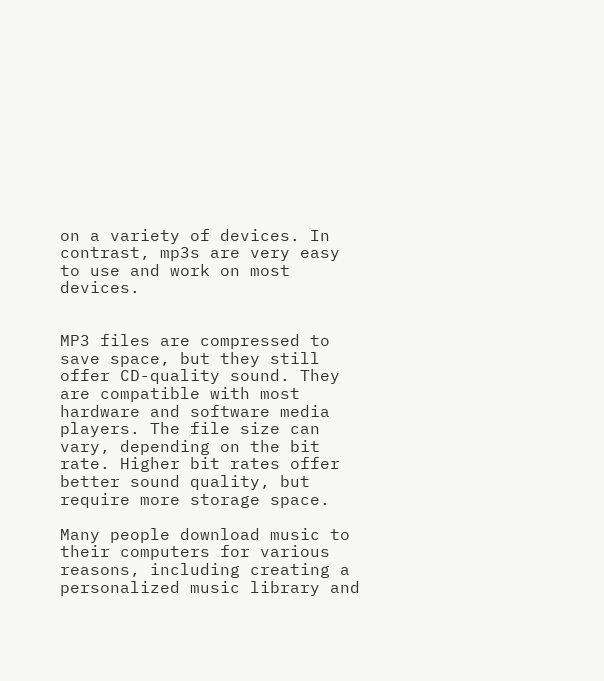on a variety of devices. In contrast, mp3s are very easy to use and work on most devices.


MP3 files are compressed to save space, but they still offer CD-quality sound. They are compatible with most hardware and software media players. The file size can vary, depending on the bit rate. Higher bit rates offer better sound quality, but require more storage space.

Many people download music to their computers for various reasons, including creating a personalized music library and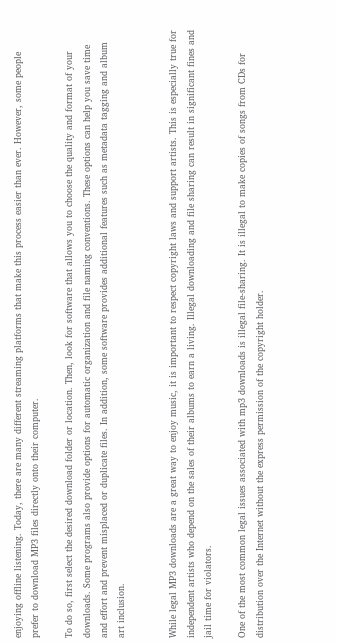enjoying offline listening. Today, there are many different streaming platforms that make this process easier than ever. However, some people prefer to download MP3 files directly onto their computer.

To do so, first select the desired download folder or location. Then, look for software that allows you to choose the quality and format of your downloads. Some programs also provide options for automatic organization and file naming conventions. These options can help you save time and effort and prevent misplaced or duplicate files. In addition, some software provides additional features such as metadata tagging and album art inclusion.


While legal MP3 downloads are a great way to enjoy music, it is important to respect copyright laws and support artists. This is especially true for independent artists who depend on the sales of their albums to earn a living. Illegal downloading and file sharing can result in significant fines and jail time for violators.

One of the most common legal issues associated with mp3 downloads is illegal file-sharing. It is illegal to make copies of songs from CDs for distribution over the Internet without the express permission of the copyright holder.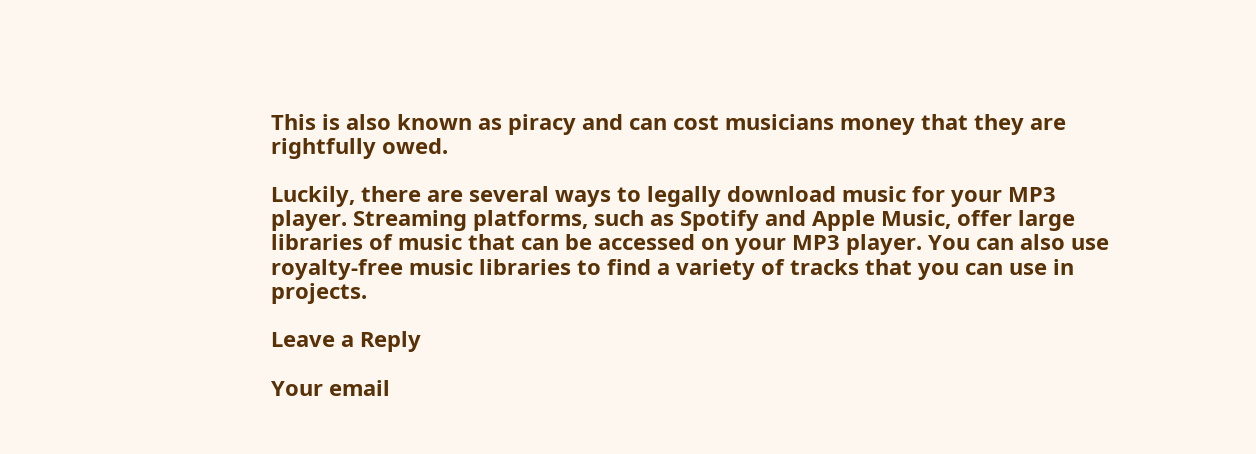This is also known as piracy and can cost musicians money that they are rightfully owed.

Luckily, there are several ways to legally download music for your MP3 player. Streaming platforms, such as Spotify and Apple Music, offer large libraries of music that can be accessed on your MP3 player. You can also use royalty-free music libraries to find a variety of tracks that you can use in projects.

Leave a Reply

Your email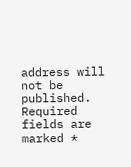address will not be published. Required fields are marked *